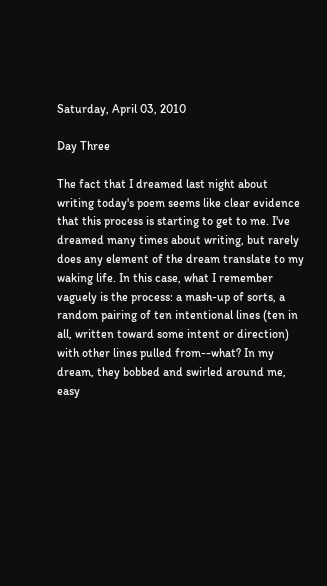Saturday, April 03, 2010

Day Three

The fact that I dreamed last night about writing today's poem seems like clear evidence that this process is starting to get to me. I've dreamed many times about writing, but rarely does any element of the dream translate to my waking life. In this case, what I remember vaguely is the process: a mash-up of sorts, a random pairing of ten intentional lines (ten in all, written toward some intent or direction) with other lines pulled from--what? In my dream, they bobbed and swirled around me, easy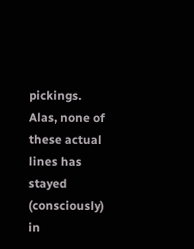pickings. Alas, none of these actual lines has stayed (consciously) in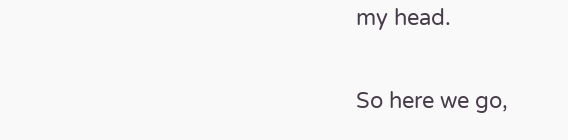my head.

So here we go,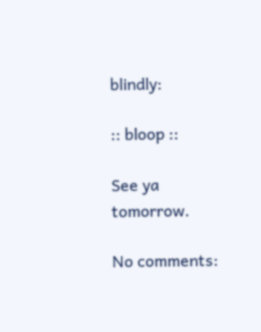blindly:

:: bloop ::

See ya tomorrow.

No comments: